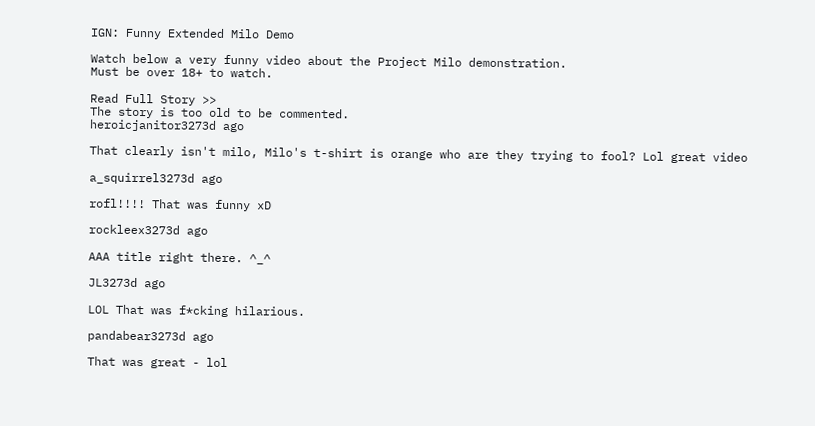IGN: Funny Extended Milo Demo

Watch below a very funny video about the Project Milo demonstration.
Must be over 18+ to watch.

Read Full Story >>
The story is too old to be commented.
heroicjanitor3273d ago

That clearly isn't milo, Milo's t-shirt is orange who are they trying to fool? Lol great video

a_squirrel3273d ago

rofl!!!! That was funny xD

rockleex3273d ago

AAA title right there. ^_^

JL3273d ago

LOL That was f*cking hilarious.

pandabear3273d ago

That was great - lol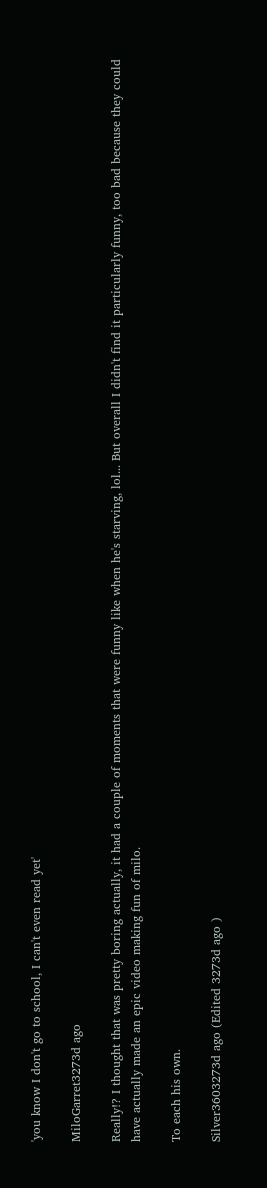'you know I don't go to school, I can't even read yet'

MiloGarret3273d ago

Really!? I thought that was pretty boring actually, it had a couple of moments that were funny like when he's starving, lol... But overall I didn't find it particularly funny, too bad because they could have actually made an epic video making fun of milo.

To each his own.

Silver3603273d ago (Edited 3273d ago )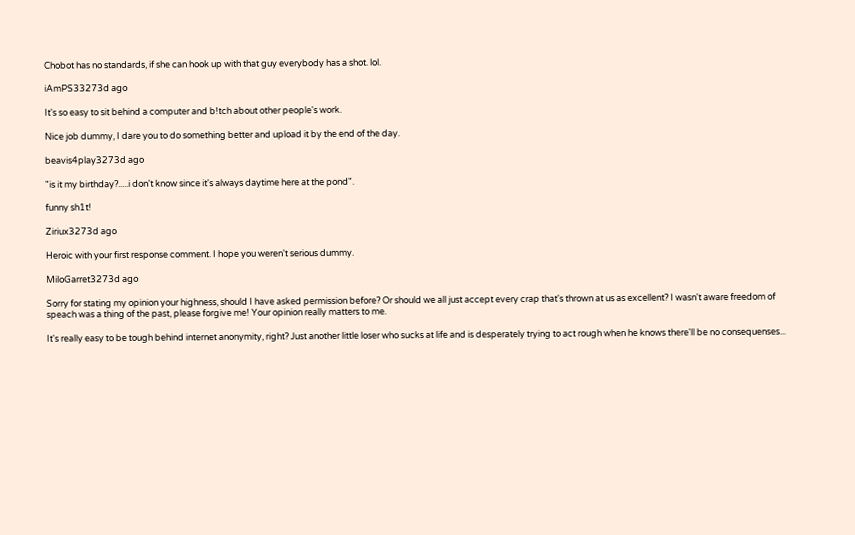Chobot has no standards, if she can hook up with that guy everybody has a shot. lol.

iAmPS33273d ago

It's so easy to sit behind a computer and b!tch about other people's work.

Nice job dummy, I dare you to do something better and upload it by the end of the day.

beavis4play3273d ago

"is it my birthday?.....i don't know since it's always daytime here at the pond".

funny sh1t!

Ziriux3273d ago

Heroic with your first response comment. I hope you weren't serious dummy.

MiloGarret3273d ago

Sorry for stating my opinion your highness, should I have asked permission before? Or should we all just accept every crap that's thrown at us as excellent? I wasn't aware freedom of speach was a thing of the past, please forgive me! Your opinion really matters to me.

It's really easy to be tough behind internet anonymity, right? Just another little loser who sucks at life and is desperately trying to act rough when he knows there'll be no consequenses...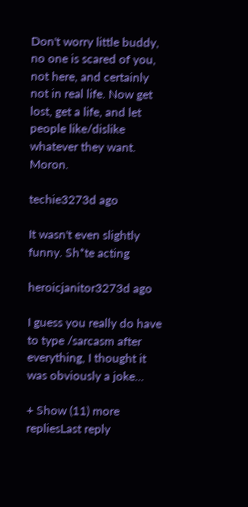Don't worry little buddy, no one is scared of you, not here, and certainly not in real life. Now get lost, get a life, and let people like/dislike whatever they want. Moron.

techie3273d ago

It wasn't even slightly funny. Sh*te acting

heroicjanitor3273d ago

I guess you really do have to type /sarcasm after everything, I thought it was obviously a joke...

+ Show (11) more repliesLast reply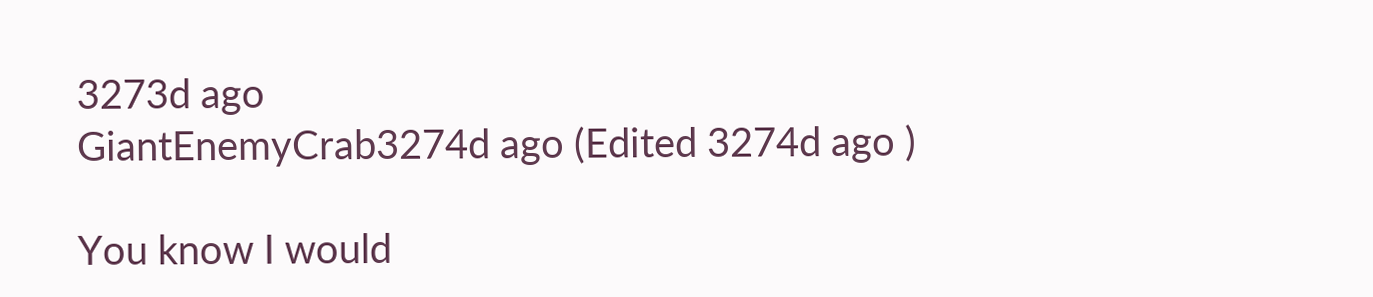3273d ago
GiantEnemyCrab3274d ago (Edited 3274d ago )

You know I would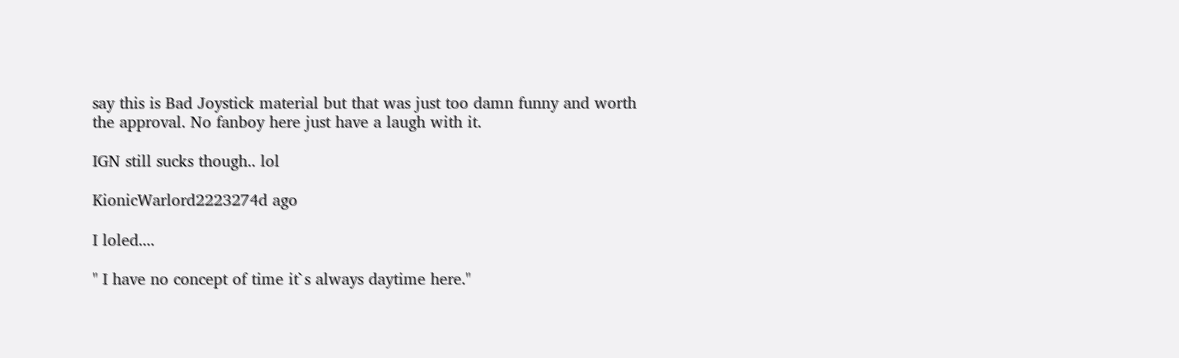say this is Bad Joystick material but that was just too damn funny and worth the approval. No fanboy here just have a laugh with it.

IGN still sucks though.. lol

KionicWarlord2223274d ago

I loled....

" I have no concept of time it`s always daytime here."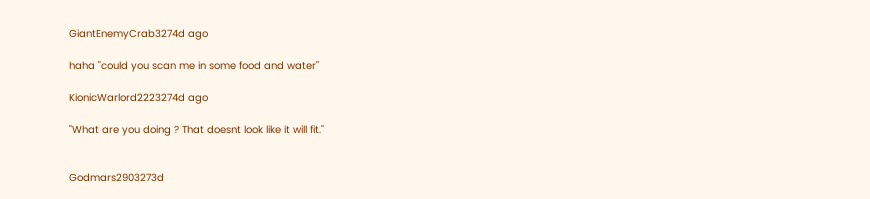GiantEnemyCrab3274d ago

haha "could you scan me in some food and water"

KionicWarlord2223274d ago

"What are you doing ? That doesnt look like it will fit."


Godmars2903273d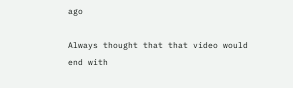ago

Always thought that that video would end with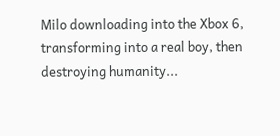Milo downloading into the Xbox 6, transforming into a real boy, then destroying humanity...